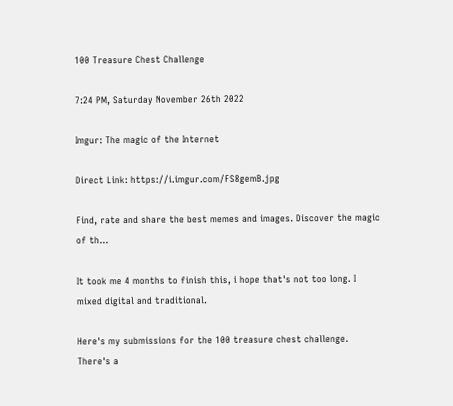100 Treasure Chest Challenge

7:24 PM, Saturday November 26th 2022

Imgur: The magic of the Internet

Direct Link: https://i.imgur.com/FS8gemB.jpg

Find, rate and share the best memes and images. Discover the magic of th...

It took me 4 months to finish this, i hope that's not too long. I mixed digital and traditional.

Here's my submissions for the 100 treasure chest challenge. There's a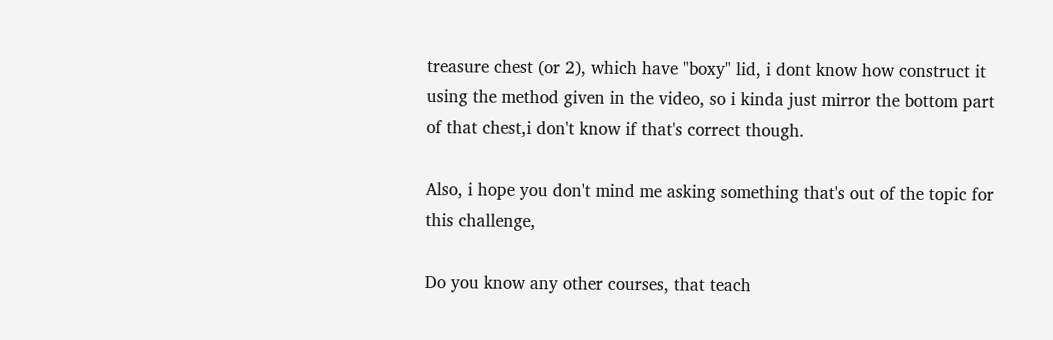treasure chest (or 2), which have "boxy" lid, i dont know how construct it using the method given in the video, so i kinda just mirror the bottom part of that chest,i don't know if that's correct though.

Also, i hope you don't mind me asking something that's out of the topic for this challenge,

Do you know any other courses, that teach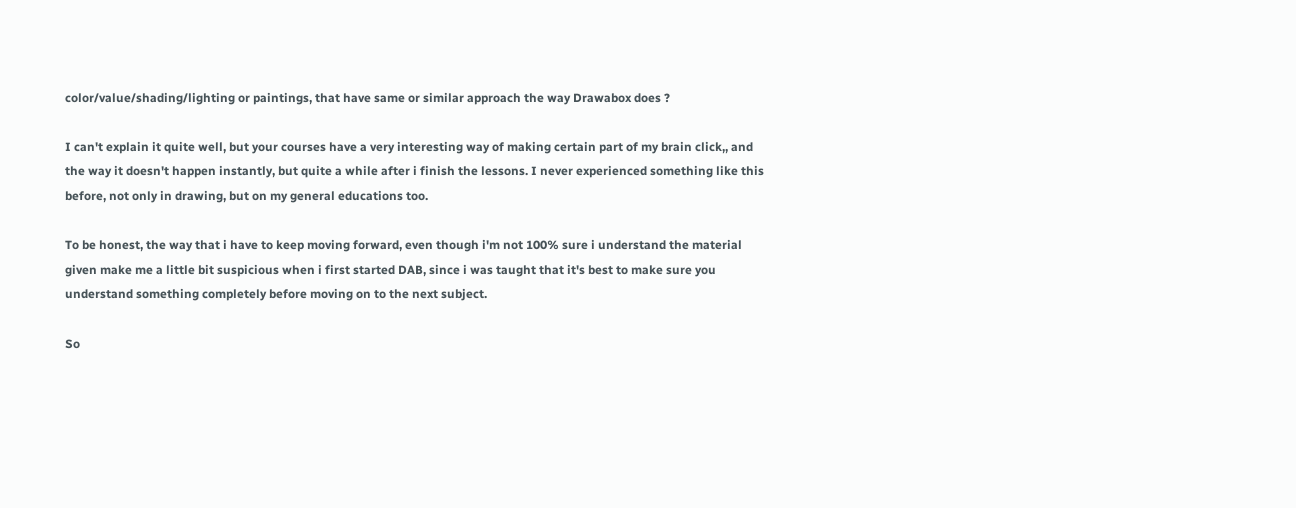color/value/shading/lighting or paintings, that have same or similar approach the way Drawabox does ?

I can't explain it quite well, but your courses have a very interesting way of making certain part of my brain click,, and the way it doesn't happen instantly, but quite a while after i finish the lessons. I never experienced something like this before, not only in drawing, but on my general educations too.

To be honest, the way that i have to keep moving forward, even though i'm not 100% sure i understand the material given make me a little bit suspicious when i first started DAB, since i was taught that it's best to make sure you understand something completely before moving on to the next subject.

So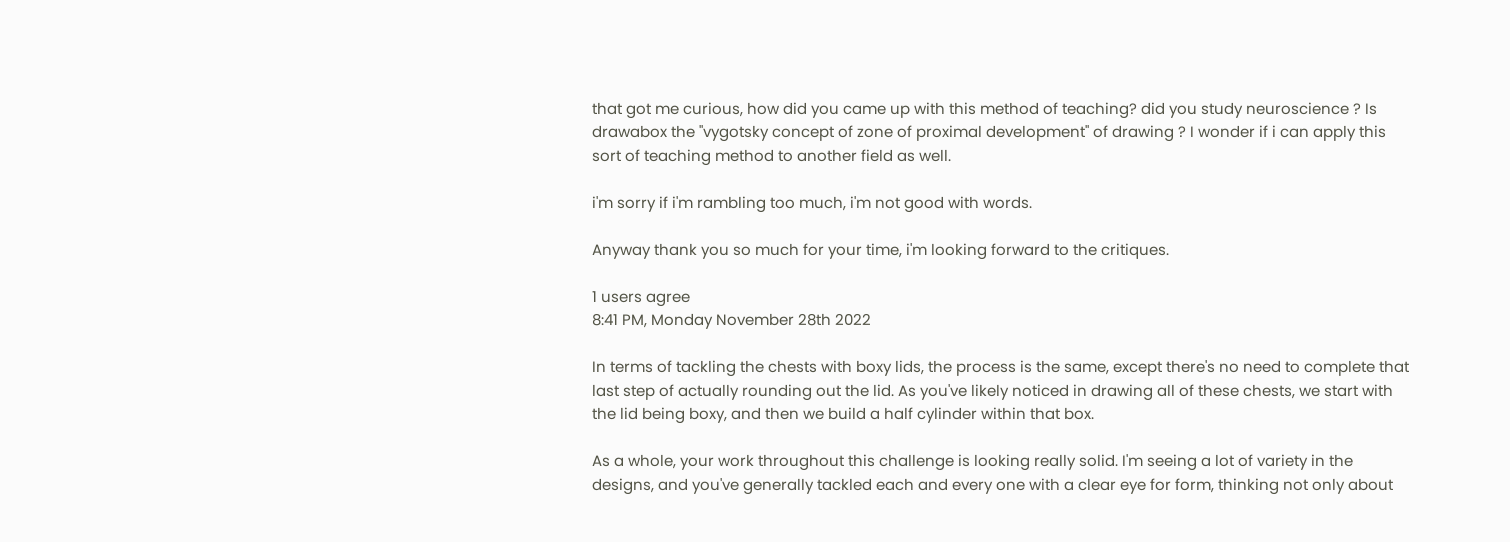that got me curious, how did you came up with this method of teaching? did you study neuroscience ? Is drawabox the "vygotsky concept of zone of proximal development" of drawing ? I wonder if i can apply this sort of teaching method to another field as well.

i'm sorry if i'm rambling too much, i'm not good with words.

Anyway thank you so much for your time, i'm looking forward to the critiques.

1 users agree
8:41 PM, Monday November 28th 2022

In terms of tackling the chests with boxy lids, the process is the same, except there's no need to complete that last step of actually rounding out the lid. As you've likely noticed in drawing all of these chests, we start with the lid being boxy, and then we build a half cylinder within that box.

As a whole, your work throughout this challenge is looking really solid. I'm seeing a lot of variety in the designs, and you've generally tackled each and every one with a clear eye for form, thinking not only about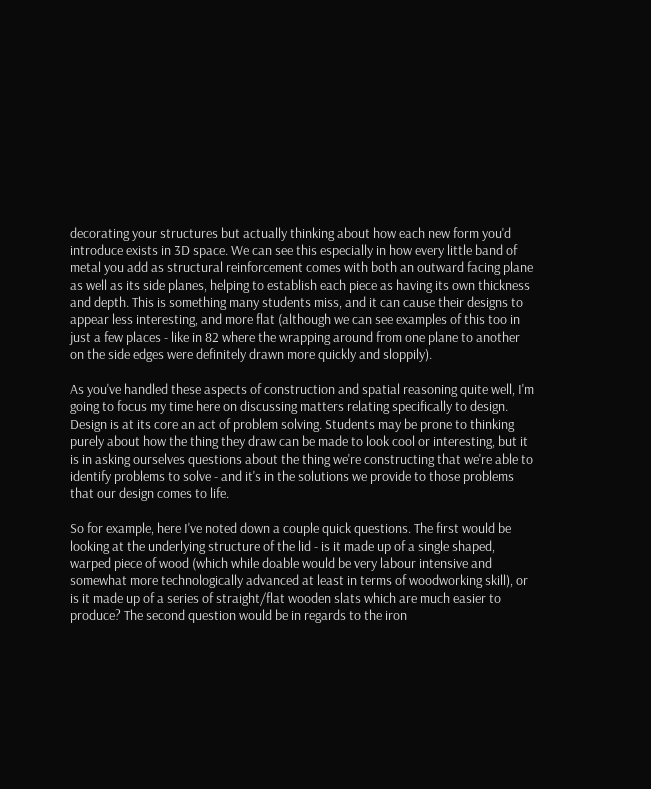decorating your structures but actually thinking about how each new form you'd introduce exists in 3D space. We can see this especially in how every little band of metal you add as structural reinforcement comes with both an outward facing plane as well as its side planes, helping to establish each piece as having its own thickness and depth. This is something many students miss, and it can cause their designs to appear less interesting, and more flat (although we can see examples of this too in just a few places - like in 82 where the wrapping around from one plane to another on the side edges were definitely drawn more quickly and sloppily).

As you've handled these aspects of construction and spatial reasoning quite well, I'm going to focus my time here on discussing matters relating specifically to design. Design is at its core an act of problem solving. Students may be prone to thinking purely about how the thing they draw can be made to look cool or interesting, but it is in asking ourselves questions about the thing we're constructing that we're able to identify problems to solve - and it's in the solutions we provide to those problems that our design comes to life.

So for example, here I've noted down a couple quick questions. The first would be looking at the underlying structure of the lid - is it made up of a single shaped, warped piece of wood (which while doable would be very labour intensive and somewhat more technologically advanced at least in terms of woodworking skill), or is it made up of a series of straight/flat wooden slats which are much easier to produce? The second question would be in regards to the iron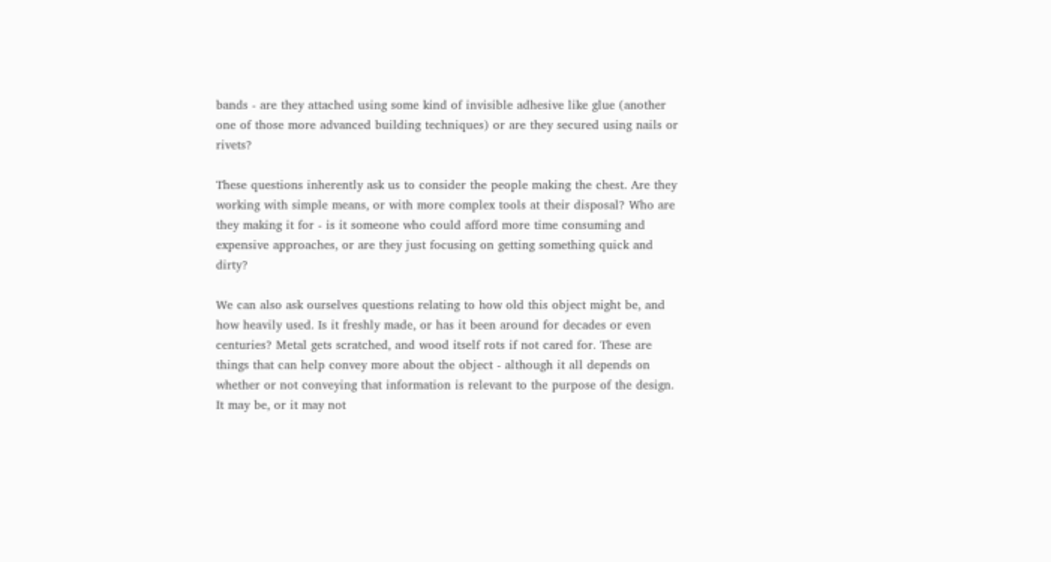bands - are they attached using some kind of invisible adhesive like glue (another one of those more advanced building techniques) or are they secured using nails or rivets?

These questions inherently ask us to consider the people making the chest. Are they working with simple means, or with more complex tools at their disposal? Who are they making it for - is it someone who could afford more time consuming and expensive approaches, or are they just focusing on getting something quick and dirty?

We can also ask ourselves questions relating to how old this object might be, and how heavily used. Is it freshly made, or has it been around for decades or even centuries? Metal gets scratched, and wood itself rots if not cared for. These are things that can help convey more about the object - although it all depends on whether or not conveying that information is relevant to the purpose of the design. It may be, or it may not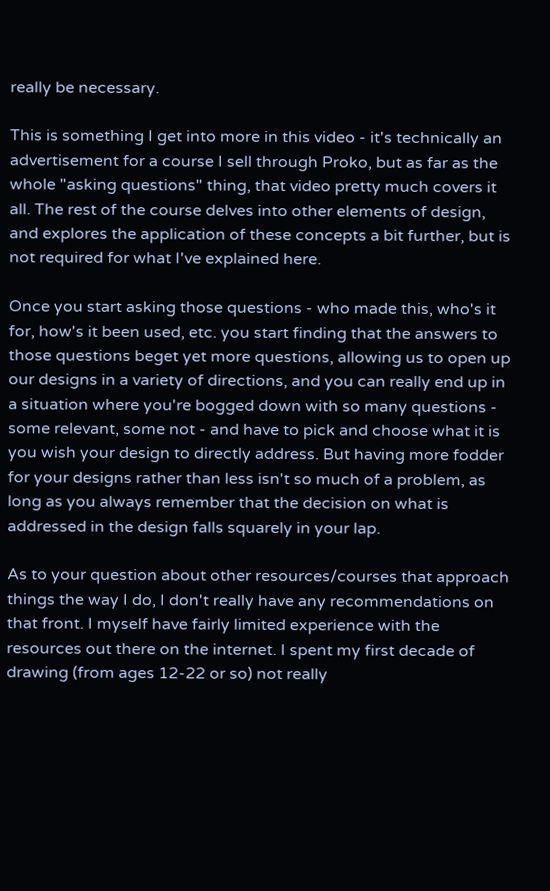really be necessary.

This is something I get into more in this video - it's technically an advertisement for a course I sell through Proko, but as far as the whole "asking questions" thing, that video pretty much covers it all. The rest of the course delves into other elements of design, and explores the application of these concepts a bit further, but is not required for what I've explained here.

Once you start asking those questions - who made this, who's it for, how's it been used, etc. you start finding that the answers to those questions beget yet more questions, allowing us to open up our designs in a variety of directions, and you can really end up in a situation where you're bogged down with so many questions - some relevant, some not - and have to pick and choose what it is you wish your design to directly address. But having more fodder for your designs rather than less isn't so much of a problem, as long as you always remember that the decision on what is addressed in the design falls squarely in your lap.

As to your question about other resources/courses that approach things the way I do, I don't really have any recommendations on that front. I myself have fairly limited experience with the resources out there on the internet. I spent my first decade of drawing (from ages 12-22 or so) not really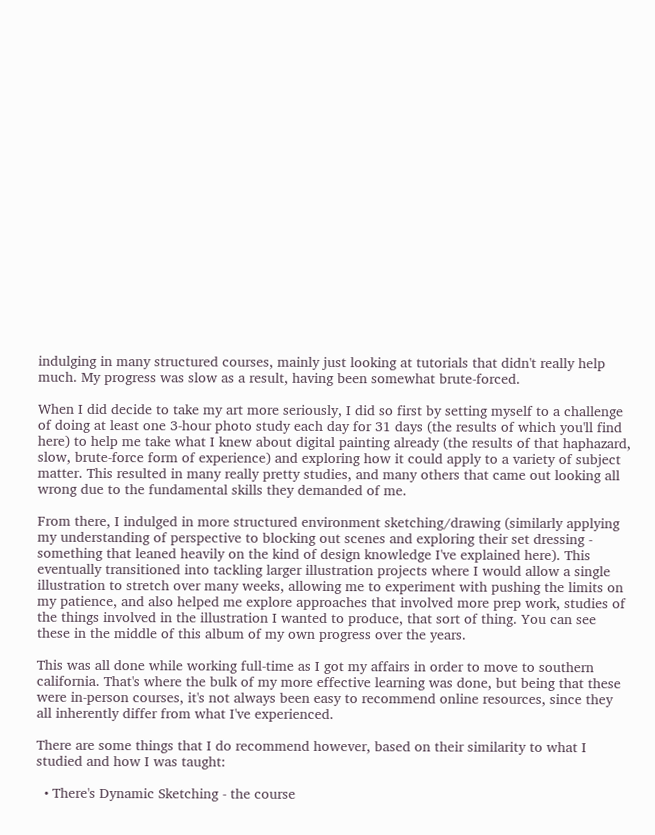indulging in many structured courses, mainly just looking at tutorials that didn't really help much. My progress was slow as a result, having been somewhat brute-forced.

When I did decide to take my art more seriously, I did so first by setting myself to a challenge of doing at least one 3-hour photo study each day for 31 days (the results of which you'll find here) to help me take what I knew about digital painting already (the results of that haphazard, slow, brute-force form of experience) and exploring how it could apply to a variety of subject matter. This resulted in many really pretty studies, and many others that came out looking all wrong due to the fundamental skills they demanded of me.

From there, I indulged in more structured environment sketching/drawing (similarly applying my understanding of perspective to blocking out scenes and exploring their set dressing - something that leaned heavily on the kind of design knowledge I've explained here). This eventually transitioned into tackling larger illustration projects where I would allow a single illustration to stretch over many weeks, allowing me to experiment with pushing the limits on my patience, and also helped me explore approaches that involved more prep work, studies of the things involved in the illustration I wanted to produce, that sort of thing. You can see these in the middle of this album of my own progress over the years.

This was all done while working full-time as I got my affairs in order to move to southern california. That's where the bulk of my more effective learning was done, but being that these were in-person courses, it's not always been easy to recommend online resources, since they all inherently differ from what I've experienced.

There are some things that I do recommend however, based on their similarity to what I studied and how I was taught:

  • There's Dynamic Sketching - the course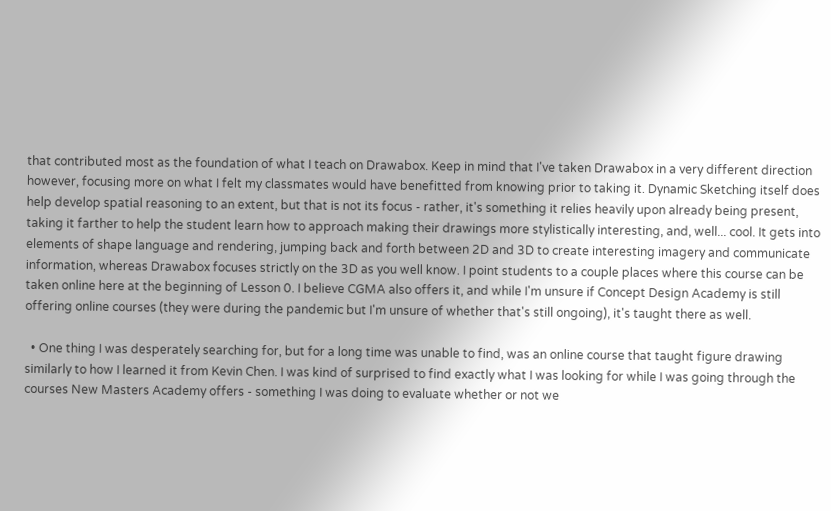that contributed most as the foundation of what I teach on Drawabox. Keep in mind that I've taken Drawabox in a very different direction however, focusing more on what I felt my classmates would have benefitted from knowing prior to taking it. Dynamic Sketching itself does help develop spatial reasoning to an extent, but that is not its focus - rather, it's something it relies heavily upon already being present, taking it farther to help the student learn how to approach making their drawings more stylistically interesting, and, well... cool. It gets into elements of shape language and rendering, jumping back and forth between 2D and 3D to create interesting imagery and communicate information, whereas Drawabox focuses strictly on the 3D as you well know. I point students to a couple places where this course can be taken online here at the beginning of Lesson 0. I believe CGMA also offers it, and while I'm unsure if Concept Design Academy is still offering online courses (they were during the pandemic but I'm unsure of whether that's still ongoing), it's taught there as well.

  • One thing I was desperately searching for, but for a long time was unable to find, was an online course that taught figure drawing similarly to how I learned it from Kevin Chen. I was kind of surprised to find exactly what I was looking for while I was going through the courses New Masters Academy offers - something I was doing to evaluate whether or not we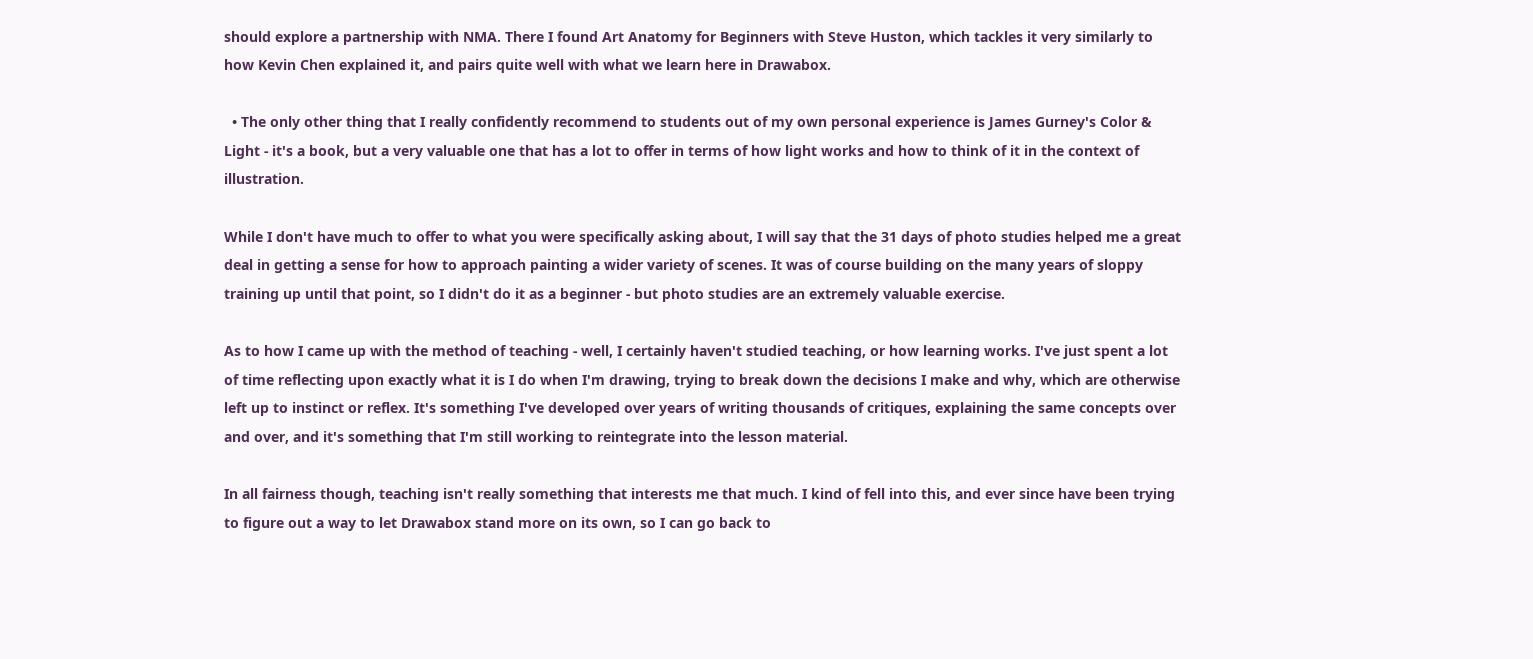should explore a partnership with NMA. There I found Art Anatomy for Beginners with Steve Huston, which tackles it very similarly to how Kevin Chen explained it, and pairs quite well with what we learn here in Drawabox.

  • The only other thing that I really confidently recommend to students out of my own personal experience is James Gurney's Color & Light - it's a book, but a very valuable one that has a lot to offer in terms of how light works and how to think of it in the context of illustration.

While I don't have much to offer to what you were specifically asking about, I will say that the 31 days of photo studies helped me a great deal in getting a sense for how to approach painting a wider variety of scenes. It was of course building on the many years of sloppy training up until that point, so I didn't do it as a beginner - but photo studies are an extremely valuable exercise.

As to how I came up with the method of teaching - well, I certainly haven't studied teaching, or how learning works. I've just spent a lot of time reflecting upon exactly what it is I do when I'm drawing, trying to break down the decisions I make and why, which are otherwise left up to instinct or reflex. It's something I've developed over years of writing thousands of critiques, explaining the same concepts over and over, and it's something that I'm still working to reintegrate into the lesson material.

In all fairness though, teaching isn't really something that interests me that much. I kind of fell into this, and ever since have been trying to figure out a way to let Drawabox stand more on its own, so I can go back to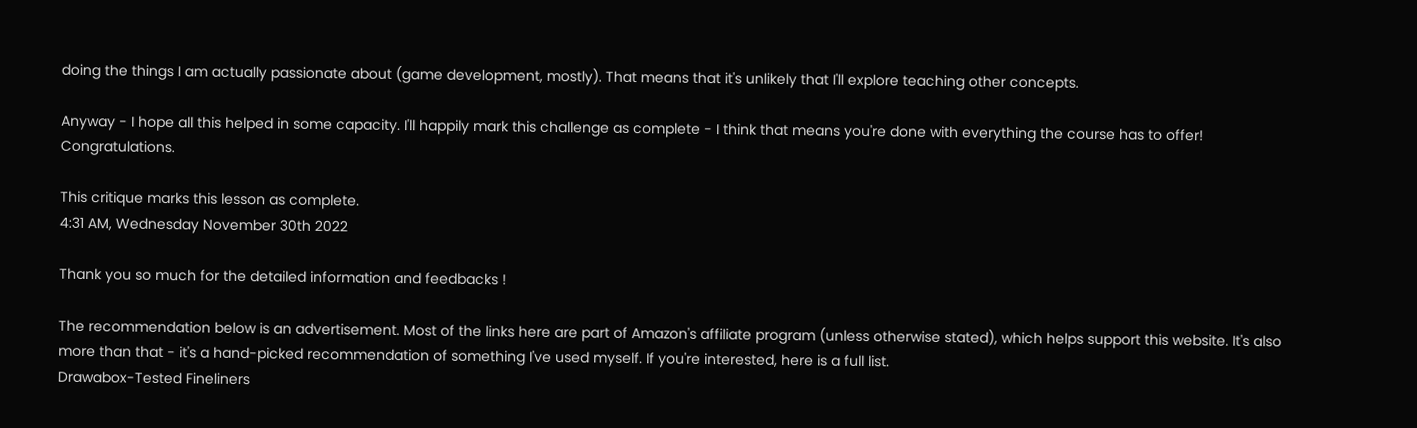doing the things I am actually passionate about (game development, mostly). That means that it's unlikely that I'll explore teaching other concepts.

Anyway - I hope all this helped in some capacity. I'll happily mark this challenge as complete - I think that means you're done with everything the course has to offer! Congratulations.

This critique marks this lesson as complete.
4:31 AM, Wednesday November 30th 2022

Thank you so much for the detailed information and feedbacks !

The recommendation below is an advertisement. Most of the links here are part of Amazon's affiliate program (unless otherwise stated), which helps support this website. It's also more than that - it's a hand-picked recommendation of something I've used myself. If you're interested, here is a full list.
Drawabox-Tested Fineliners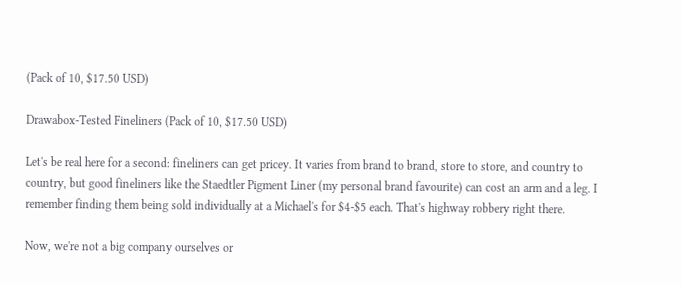(Pack of 10, $17.50 USD)

Drawabox-Tested Fineliners (Pack of 10, $17.50 USD)

Let's be real here for a second: fineliners can get pricey. It varies from brand to brand, store to store, and country to country, but good fineliners like the Staedtler Pigment Liner (my personal brand favourite) can cost an arm and a leg. I remember finding them being sold individually at a Michael's for $4-$5 each. That's highway robbery right there.

Now, we're not a big company ourselves or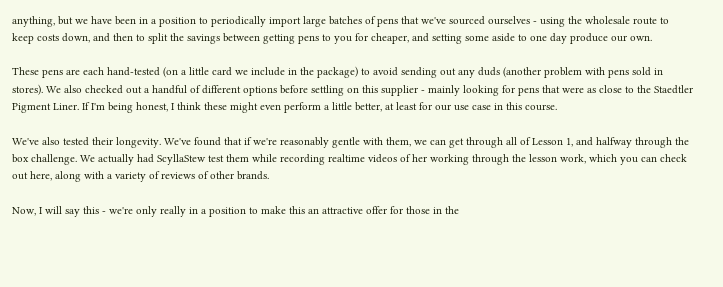anything, but we have been in a position to periodically import large batches of pens that we've sourced ourselves - using the wholesale route to keep costs down, and then to split the savings between getting pens to you for cheaper, and setting some aside to one day produce our own.

These pens are each hand-tested (on a little card we include in the package) to avoid sending out any duds (another problem with pens sold in stores). We also checked out a handful of different options before settling on this supplier - mainly looking for pens that were as close to the Staedtler Pigment Liner. If I'm being honest, I think these might even perform a little better, at least for our use case in this course.

We've also tested their longevity. We've found that if we're reasonably gentle with them, we can get through all of Lesson 1, and halfway through the box challenge. We actually had ScyllaStew test them while recording realtime videos of her working through the lesson work, which you can check out here, along with a variety of reviews of other brands.

Now, I will say this - we're only really in a position to make this an attractive offer for those in the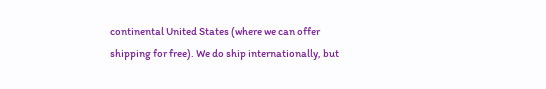continental United States (where we can offer shipping for free). We do ship internationally, but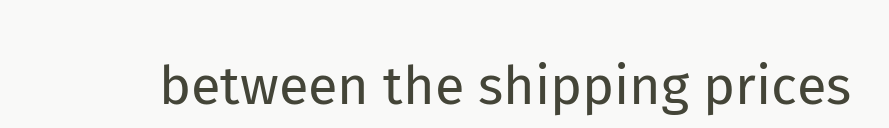between the shipping prices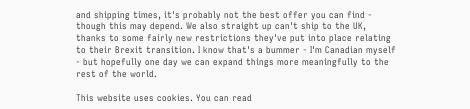and shipping times, it's probably not the best offer you can find - though this may depend. We also straight up can't ship to the UK, thanks to some fairly new restrictions they've put into place relating to their Brexit transition. I know that's a bummer - I'm Canadian myself - but hopefully one day we can expand things more meaningfully to the rest of the world.

This website uses cookies. You can read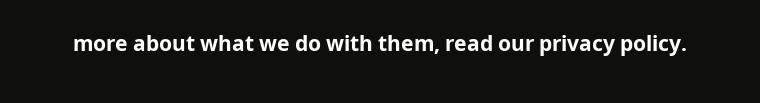more about what we do with them, read our privacy policy.